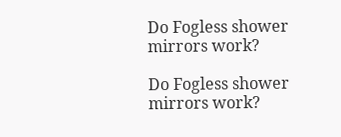Do Fogless shower mirrors work?

Do Fogless shower mirrors work?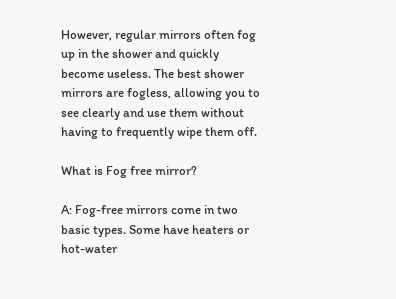However, regular mirrors often fog up in the shower and quickly become useless. The best shower mirrors are fogless, allowing you to see clearly and use them without having to frequently wipe them off.

What is Fog free mirror?

A: Fog-free mirrors come in two basic types. Some have heaters or hot-water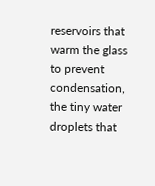reservoirs that warm the glass to prevent condensation, the tiny water droplets that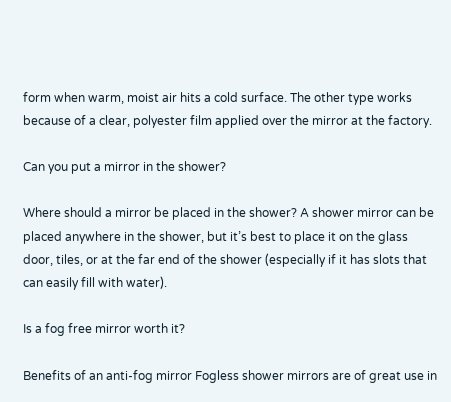form when warm, moist air hits a cold surface. The other type works because of a clear, polyester film applied over the mirror at the factory.

Can you put a mirror in the shower?

Where should a mirror be placed in the shower? A shower mirror can be placed anywhere in the shower, but it’s best to place it on the glass door, tiles, or at the far end of the shower (especially if it has slots that can easily fill with water).

Is a fog free mirror worth it?

Benefits of an anti-fog mirror Fogless shower mirrors are of great use in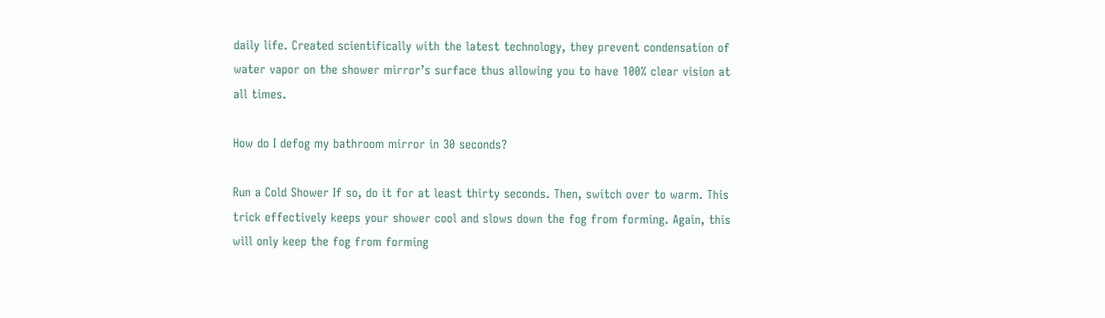daily life. Created scientifically with the latest technology, they prevent condensation of water vapor on the shower mirror’s surface thus allowing you to have 100% clear vision at all times.

How do I defog my bathroom mirror in 30 seconds?

Run a Cold Shower If so, do it for at least thirty seconds. Then, switch over to warm. This trick effectively keeps your shower cool and slows down the fog from forming. Again, this will only keep the fog from forming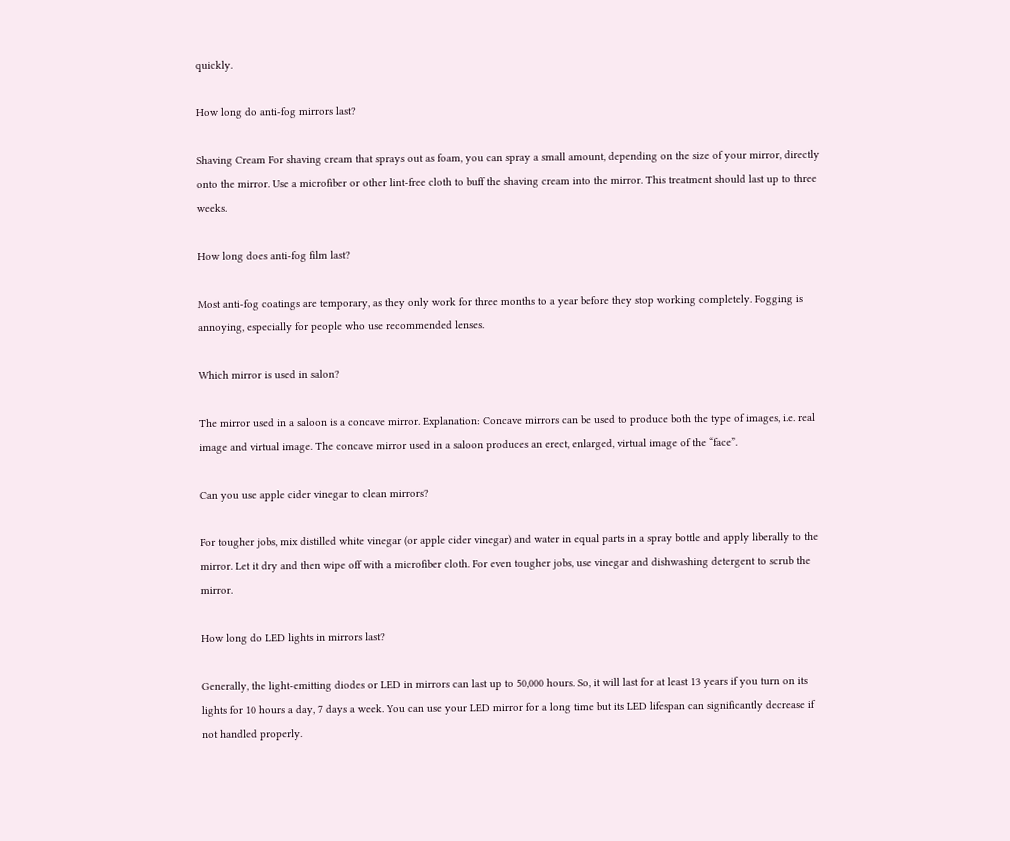quickly.

How long do anti-fog mirrors last?

Shaving Cream For shaving cream that sprays out as foam, you can spray a small amount, depending on the size of your mirror, directly onto the mirror. Use a microfiber or other lint-free cloth to buff the shaving cream into the mirror. This treatment should last up to three weeks.

How long does anti-fog film last?

Most anti-fog coatings are temporary, as they only work for three months to a year before they stop working completely. Fogging is annoying, especially for people who use recommended lenses.

Which mirror is used in salon?

The mirror used in a saloon is a concave mirror. Explanation: Concave mirrors can be used to produce both the type of images, i.e. real image and virtual image. The concave mirror used in a saloon produces an erect, enlarged, virtual image of the “face”.

Can you use apple cider vinegar to clean mirrors?

For tougher jobs, mix distilled white vinegar (or apple cider vinegar) and water in equal parts in a spray bottle and apply liberally to the mirror. Let it dry and then wipe off with a microfiber cloth. For even tougher jobs, use vinegar and dishwashing detergent to scrub the mirror.

How long do LED lights in mirrors last?

Generally, the light-emitting diodes or LED in mirrors can last up to 50,000 hours. So, it will last for at least 13 years if you turn on its lights for 10 hours a day, 7 days a week. You can use your LED mirror for a long time but its LED lifespan can significantly decrease if not handled properly.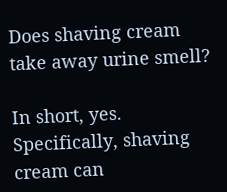Does shaving cream take away urine smell?

In short, yes. Specifically, shaving cream can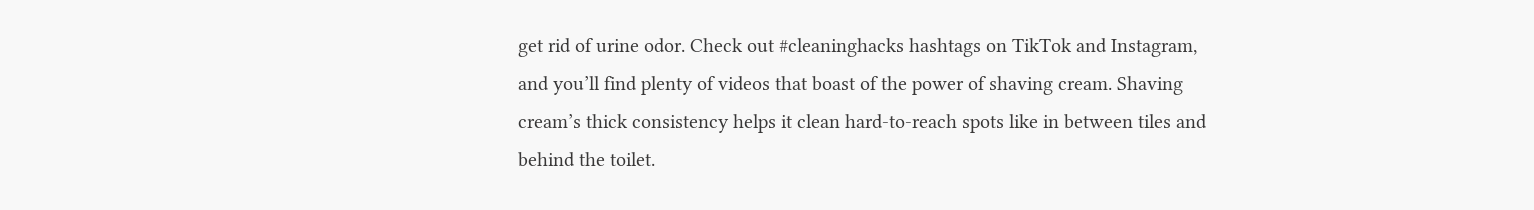get rid of urine odor. Check out #cleaninghacks hashtags on TikTok and Instagram, and you’ll find plenty of videos that boast of the power of shaving cream. Shaving cream’s thick consistency helps it clean hard-to-reach spots like in between tiles and behind the toilet.